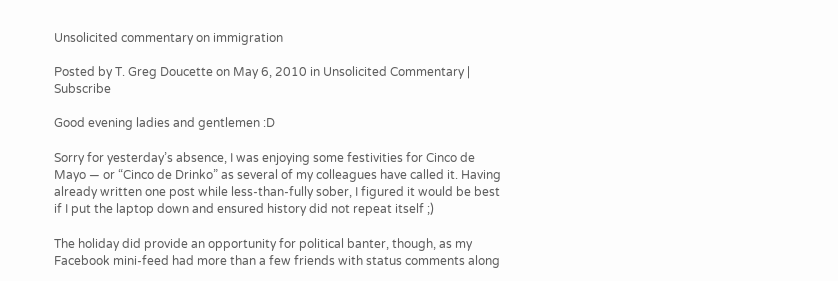Unsolicited commentary on immigration

Posted by T. Greg Doucette on May 6, 2010 in Unsolicited Commentary | Subscribe

Good evening ladies and gentlemen :D

Sorry for yesterday’s absence, I was enjoying some festivities for Cinco de Mayo — or “Cinco de Drinko” as several of my colleagues have called it. Having already written one post while less-than-fully sober, I figured it would be best if I put the laptop down and ensured history did not repeat itself ;)

The holiday did provide an opportunity for political banter, though, as my Facebook mini-feed had more than a few friends with status comments along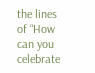the lines of “How can you celebrate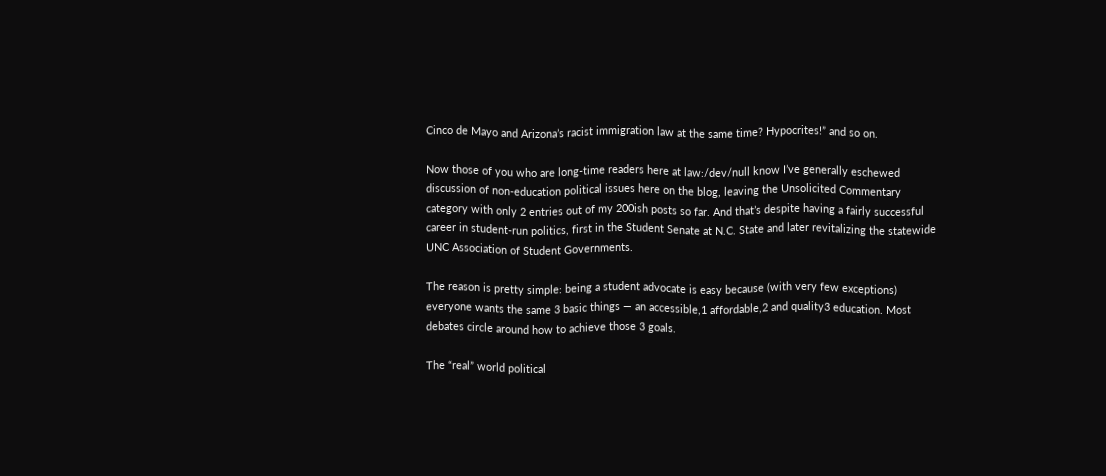Cinco de Mayo and Arizona’s racist immigration law at the same time? Hypocrites!” and so on.

Now those of you who are long-time readers here at law:/dev/null know I’ve generally eschewed discussion of non-education political issues here on the blog, leaving the Unsolicited Commentary category with only 2 entries out of my 200ish posts so far. And that’s despite having a fairly successful career in student-run politics, first in the Student Senate at N.C. State and later revitalizing the statewide UNC Association of Student Governments.

The reason is pretty simple: being a student advocate is easy because (with very few exceptions) everyone wants the same 3 basic things — an accessible,1 affordable,2 and quality3 education. Most debates circle around how to achieve those 3 goals.

The “real” world political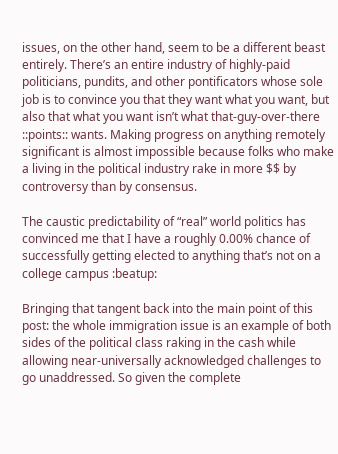issues, on the other hand, seem to be a different beast entirely. There’s an entire industry of highly-paid politicians, pundits, and other pontificators whose sole job is to convince you that they want what you want, but also that what you want isn’t what that-guy-over-there ::points:: wants. Making progress on anything remotely significant is almost impossible because folks who make a living in the political industry rake in more $$ by controversy than by consensus.

The caustic predictability of “real” world politics has convinced me that I have a roughly 0.00% chance of successfully getting elected to anything that’s not on a college campus :beatup:

Bringing that tangent back into the main point of this post: the whole immigration issue is an example of both sides of the political class raking in the cash while allowing near-universally acknowledged challenges to go unaddressed. So given the complete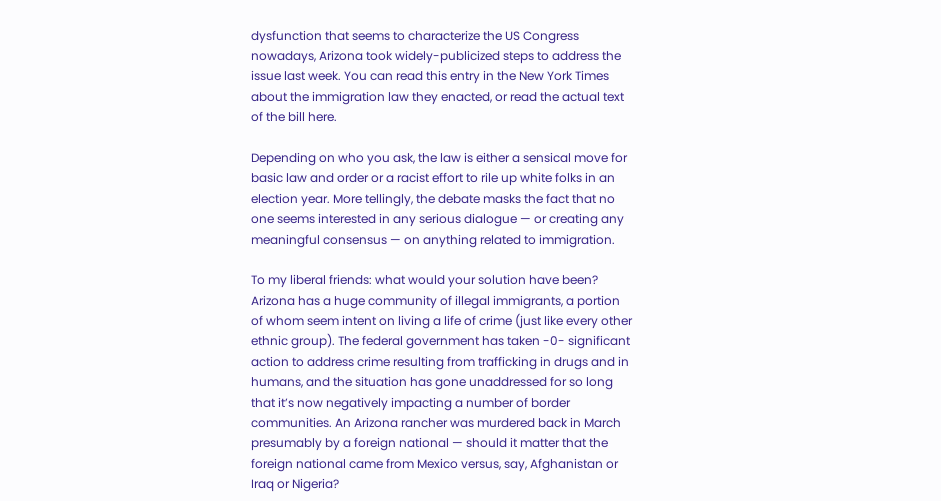dysfunction that seems to characterize the US Congress nowadays, Arizona took widely-publicized steps to address the issue last week. You can read this entry in the New York Times about the immigration law they enacted, or read the actual text of the bill here.

Depending on who you ask, the law is either a sensical move for basic law and order or a racist effort to rile up white folks in an election year. More tellingly, the debate masks the fact that no one seems interested in any serious dialogue — or creating any meaningful consensus — on anything related to immigration.

To my liberal friends: what would your solution have been? Arizona has a huge community of illegal immigrants, a portion of whom seem intent on living a life of crime (just like every other ethnic group). The federal government has taken -0- significant action to address crime resulting from trafficking in drugs and in humans, and the situation has gone unaddressed for so long that it’s now negatively impacting a number of border communities. An Arizona rancher was murdered back in March presumably by a foreign national — should it matter that the foreign national came from Mexico versus, say, Afghanistan or Iraq or Nigeria?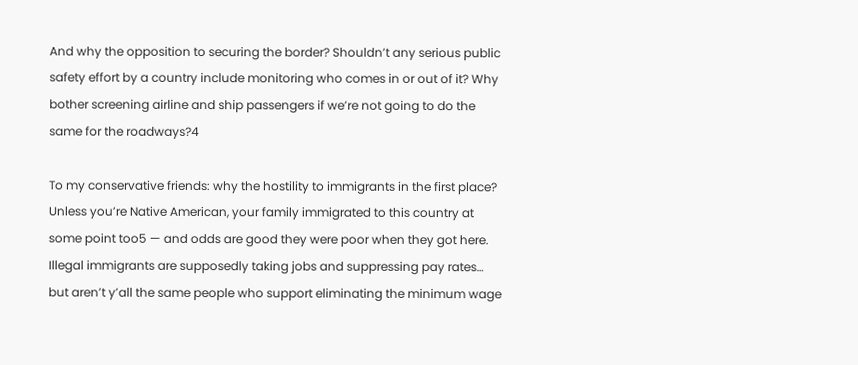And why the opposition to securing the border? Shouldn’t any serious public safety effort by a country include monitoring who comes in or out of it? Why bother screening airline and ship passengers if we’re not going to do the same for the roadways?4

To my conservative friends: why the hostility to immigrants in the first place? Unless you’re Native American, your family immigrated to this country at some point too5 — and odds are good they were poor when they got here. Illegal immigrants are supposedly taking jobs and suppressing pay rates… but aren’t y’all the same people who support eliminating the minimum wage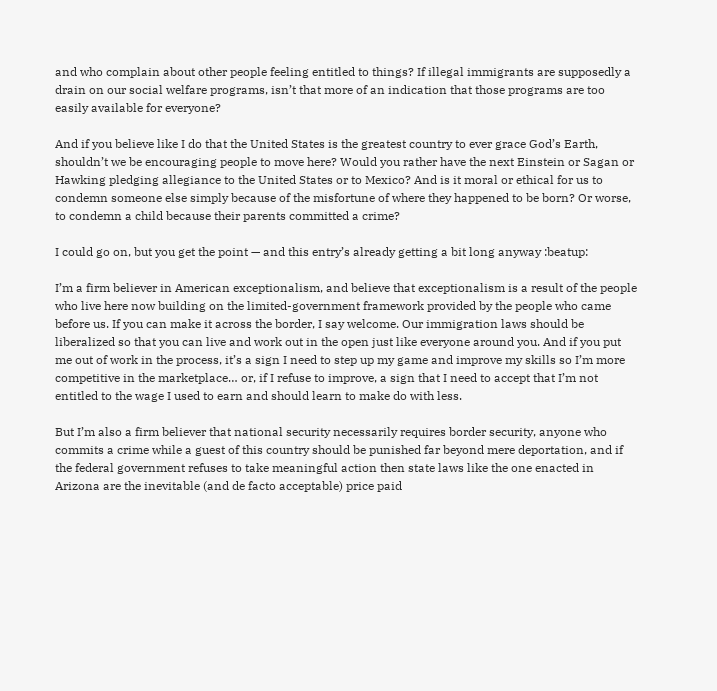and who complain about other people feeling entitled to things? If illegal immigrants are supposedly a drain on our social welfare programs, isn’t that more of an indication that those programs are too easily available for everyone?

And if you believe like I do that the United States is the greatest country to ever grace God’s Earth, shouldn’t we be encouraging people to move here? Would you rather have the next Einstein or Sagan or Hawking pledging allegiance to the United States or to Mexico? And is it moral or ethical for us to condemn someone else simply because of the misfortune of where they happened to be born? Or worse, to condemn a child because their parents committed a crime?

I could go on, but you get the point — and this entry’s already getting a bit long anyway :beatup:

I’m a firm believer in American exceptionalism, and believe that exceptionalism is a result of the people who live here now building on the limited-government framework provided by the people who came before us. If you can make it across the border, I say welcome. Our immigration laws should be liberalized so that you can live and work out in the open just like everyone around you. And if you put me out of work in the process, it’s a sign I need to step up my game and improve my skills so I’m more competitive in the marketplace… or, if I refuse to improve, a sign that I need to accept that I’m not entitled to the wage I used to earn and should learn to make do with less.

But I’m also a firm believer that national security necessarily requires border security, anyone who commits a crime while a guest of this country should be punished far beyond mere deportation, and if the federal government refuses to take meaningful action then state laws like the one enacted in Arizona are the inevitable (and de facto acceptable) price paid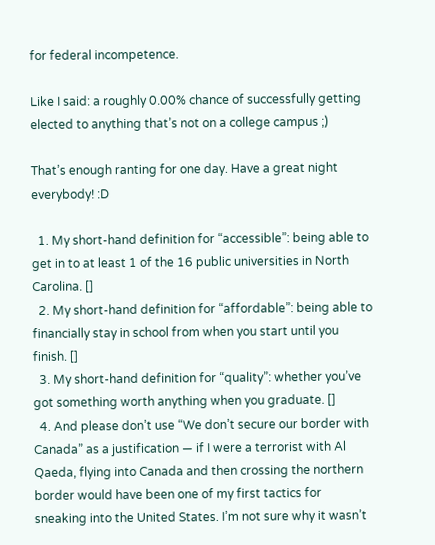for federal incompetence.

Like I said: a roughly 0.00% chance of successfully getting elected to anything that’s not on a college campus ;)

That’s enough ranting for one day. Have a great night everybody! :D

  1. My short-hand definition for “accessible”: being able to get in to at least 1 of the 16 public universities in North Carolina. []
  2. My short-hand definition for “affordable”: being able to financially stay in school from when you start until you finish. []
  3. My short-hand definition for “quality”: whether you’ve got something worth anything when you graduate. []
  4. And please don’t use “We don’t secure our border with Canada” as a justification — if I were a terrorist with Al Qaeda, flying into Canada and then crossing the northern border would have been one of my first tactics for sneaking into the United States. I’m not sure why it wasn’t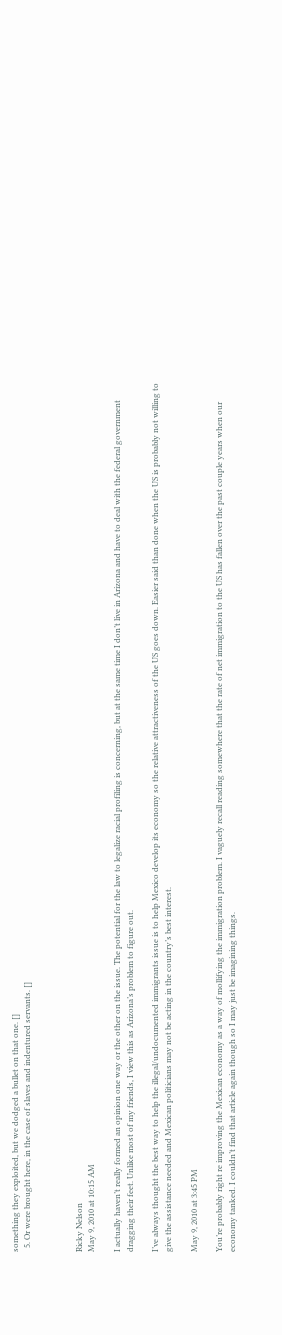something they exploited, but we dodged a bullet on that one. []
  5. Or were brought here, in the case of slaves and indentured servants. []



Ricky Nelson
May 9, 2010 at 10:15 AM

I actually haven’t really formed an opinion one way or the other on the issue. The potential for the law to legalize racial profiling is concerning, but at the same time I don’t live in Arizona and have to deal with the federal government dragging their feet. Unlike most of my friends, I view this as Arizona’s problem to figure out.

I’ve always thought the best way to help the illegal/undocumented immigrants issue is to help Mexico develop its economy so the relative attractiveness of the US goes down. Easier said than done when the US is probably not willing to give the assistance needed and Mexican politicians may not be acting in the country’s best interest.

May 9, 2010 at 3:45 PM

You’re probably right re improving the Mexican economy as a way of mollifying the immigration problem. I vaguely recall reading somewhere that the rate of net immigration to the US has fallen over the past couple years when our economy tanked. I couldn’t find that article again though so I may just be imagining things.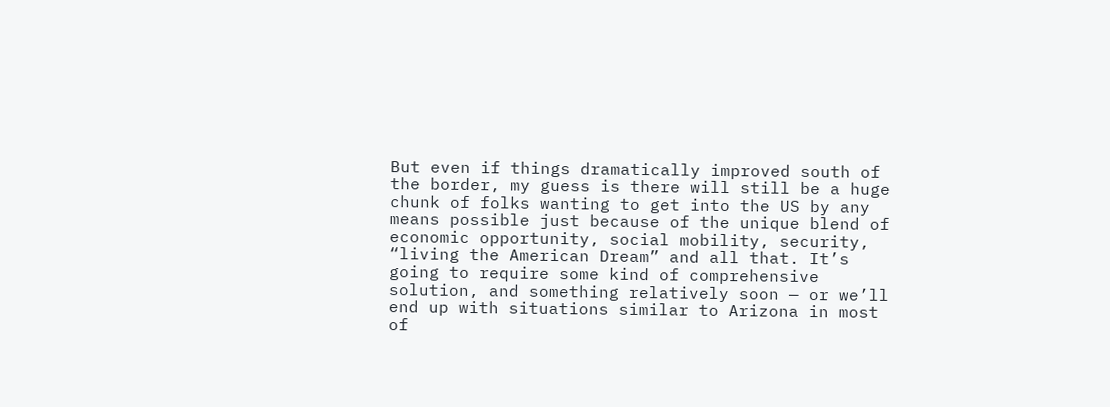But even if things dramatically improved south of the border, my guess is there will still be a huge chunk of folks wanting to get into the US by any means possible just because of the unique blend of economic opportunity, social mobility, security, “living the American Dream” and all that. It’s going to require some kind of comprehensive solution, and something relatively soon — or we’ll end up with situations similar to Arizona in most of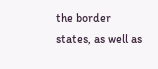the border states, as well as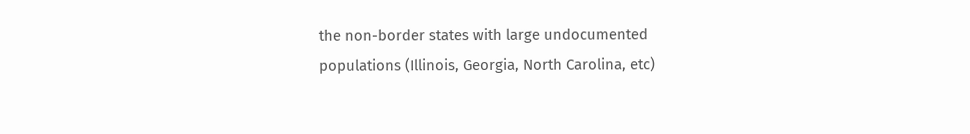the non-border states with large undocumented populations (Illinois, Georgia, North Carolina, etc)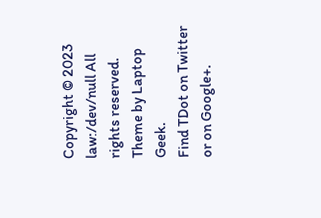Copyright © 2023 law:/dev/null All rights reserved. Theme by Laptop Geek.
Find TDot on Twitter or on Google+.